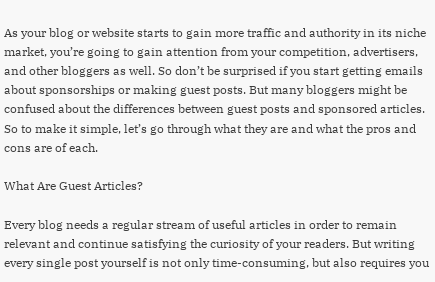As your blog or website starts to gain more traffic and authority in its niche market, you’re going to gain attention from your competition, advertisers, and other bloggers as well. So don’t be surprised if you start getting emails about sponsorships or making guest posts. But many bloggers might be confused about the differences between guest posts and sponsored articles. So to make it simple, let’s go through what they are and what the pros and cons are of each.

What Are Guest Articles?

Every blog needs a regular stream of useful articles in order to remain relevant and continue satisfying the curiosity of your readers. But writing every single post yourself is not only time-consuming, but also requires you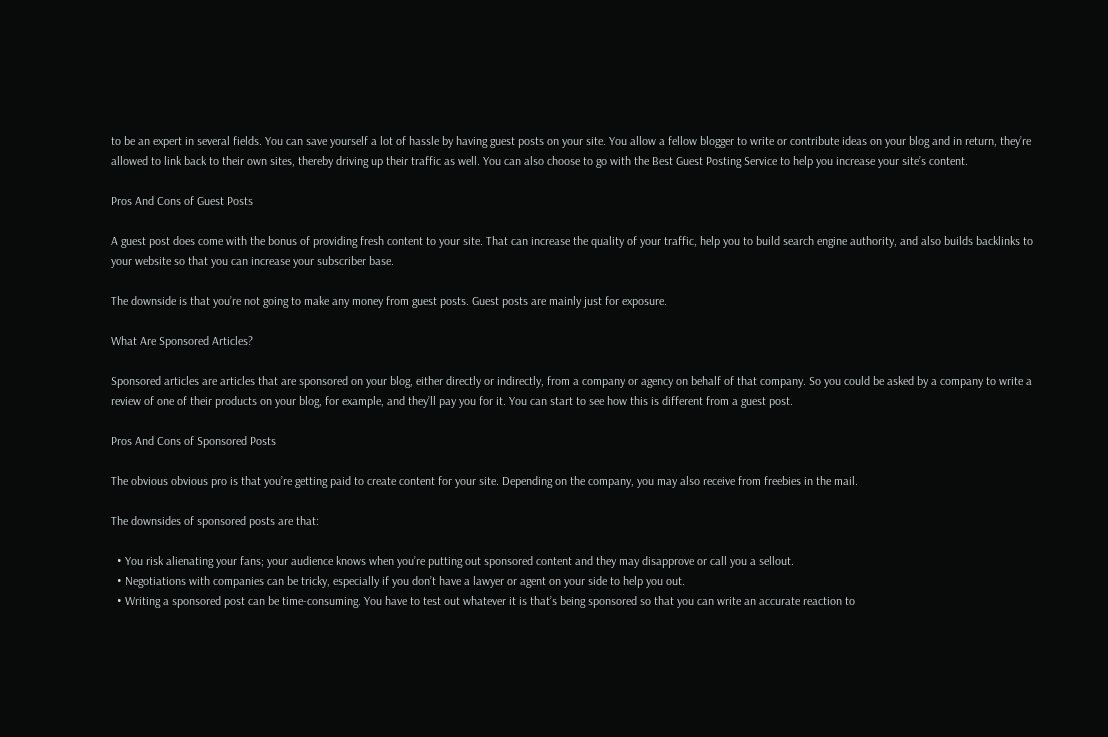to be an expert in several fields. You can save yourself a lot of hassle by having guest posts on your site. You allow a fellow blogger to write or contribute ideas on your blog and in return, they’re allowed to link back to their own sites, thereby driving up their traffic as well. You can also choose to go with the Best Guest Posting Service to help you increase your site’s content.

Pros And Cons of Guest Posts

A guest post does come with the bonus of providing fresh content to your site. That can increase the quality of your traffic, help you to build search engine authority, and also builds backlinks to your website so that you can increase your subscriber base.

The downside is that you’re not going to make any money from guest posts. Guest posts are mainly just for exposure.

What Are Sponsored Articles?

Sponsored articles are articles that are sponsored on your blog, either directly or indirectly, from a company or agency on behalf of that company. So you could be asked by a company to write a review of one of their products on your blog, for example, and they’ll pay you for it. You can start to see how this is different from a guest post.

Pros And Cons of Sponsored Posts

The obvious obvious pro is that you’re getting paid to create content for your site. Depending on the company, you may also receive from freebies in the mail.

The downsides of sponsored posts are that:

  • You risk alienating your fans; your audience knows when you’re putting out sponsored content and they may disapprove or call you a sellout.
  • Negotiations with companies can be tricky, especially if you don’t have a lawyer or agent on your side to help you out.
  • Writing a sponsored post can be time-consuming. You have to test out whatever it is that’s being sponsored so that you can write an accurate reaction to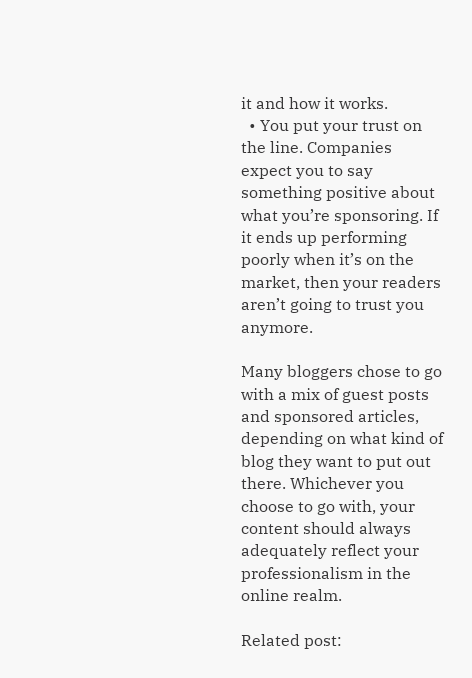it and how it works.
  • You put your trust on the line. Companies expect you to say something positive about what you’re sponsoring. If it ends up performing poorly when it’s on the market, then your readers aren’t going to trust you anymore.

Many bloggers chose to go with a mix of guest posts and sponsored articles, depending on what kind of blog they want to put out there. Whichever you choose to go with, your content should always adequately reflect your professionalism in the online realm.

Related post: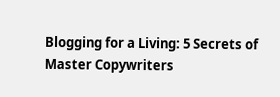Blogging for a Living: 5 Secrets of Master Copywriters